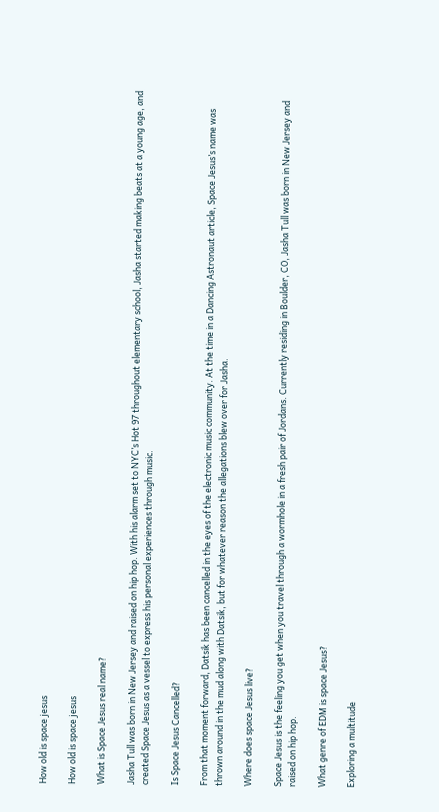How old is space jesus

How old is space jesus

What is Space Jesus real name?

Jasha Tull was born in New Jersey and raised on hip hop. With his alarm set to NYC’s Hot 97 throughout elementary school, Jasha started making beats at a young age, and created Space Jesus as a vessel to express his personal experiences through music.

Is Space Jesus Cancelled?

From that moment forward, Datsik has been cancelled in the eyes of the electronic music community. At the time in a Dancing Astronaut article, Space Jesus’s name was thrown around in the mud along with Datsik, but for whatever reason the allegations blew over for Jasha.

Where does space Jesus live?

Space Jesus is the feeling you get when you travel through a wormhole in a fresh pair of Jordans. Currently residing in Boulder, CO, Jasha Tull was born in New Jersey and raised on hip hop.

What genre of EDM is space Jesus?

Exploring a multitude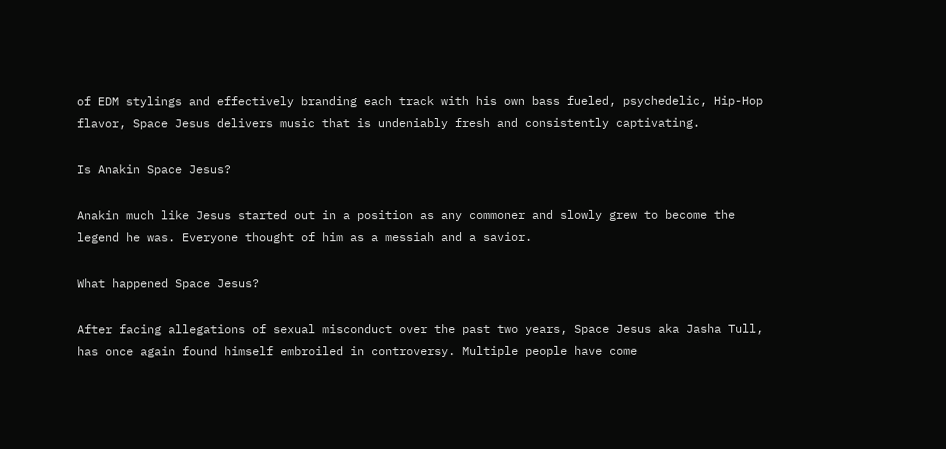of EDM stylings and effectively branding each track with his own bass fueled, psychedelic, Hip-Hop flavor, Space Jesus delivers music that is undeniably fresh and consistently captivating.

Is Anakin Space Jesus?

Anakin much like Jesus started out in a position as any commoner and slowly grew to become the legend he was. Everyone thought of him as a messiah and a savior.

What happened Space Jesus?

After facing allegations of sexual misconduct over the past two years, Space Jesus aka Jasha Tull, has once again found himself embroiled in controversy. Multiple people have come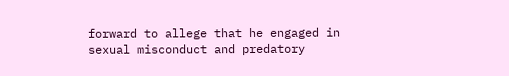forward to allege that he engaged in sexual misconduct and predatory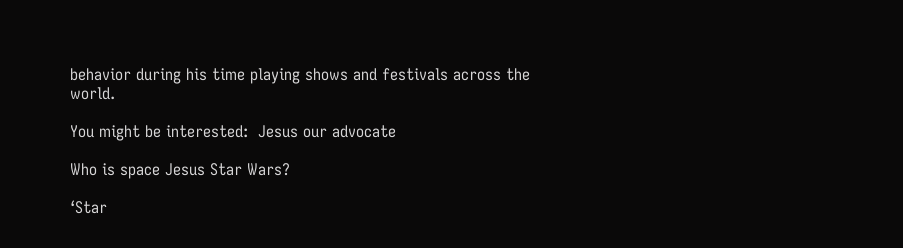behavior during his time playing shows and festivals across the world.

You might be interested:  Jesus our advocate

Who is space Jesus Star Wars?

‘Star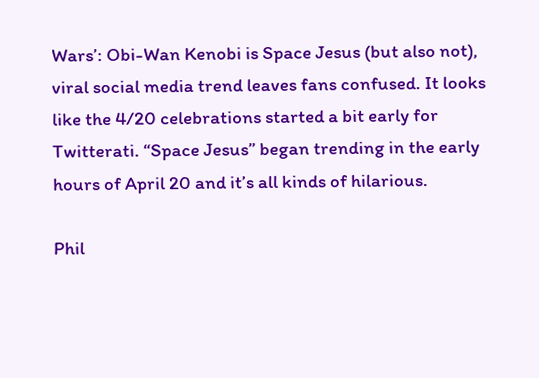Wars’: Obi-Wan Kenobi is Space Jesus (but also not), viral social media trend leaves fans confused. It looks like the 4/20 celebrations started a bit early for Twitterati. “Space Jesus” began trending in the early hours of April 20 and it’s all kinds of hilarious.

Phil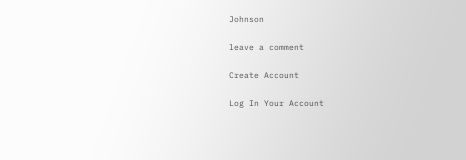Johnson

leave a comment

Create Account

Log In Your Account